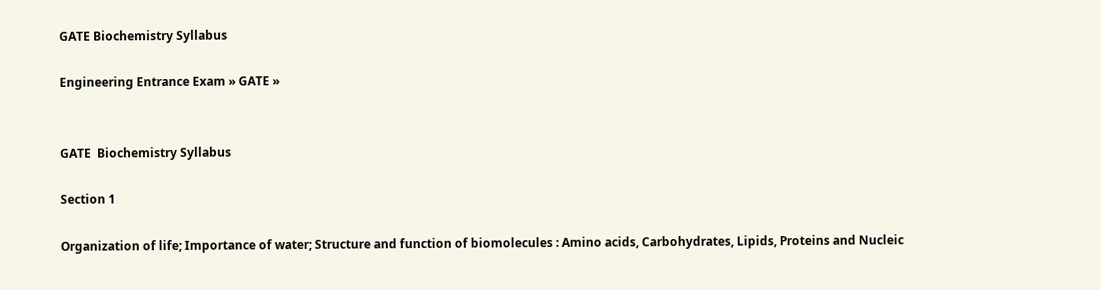GATE Biochemistry Syllabus

Engineering Entrance Exam » GATE »


GATE  Biochemistry Syllabus

Section 1

Organization of life; Importance of water; Structure and function of biomolecules : Amino acids, Carbohydrates, Lipids, Proteins and Nucleic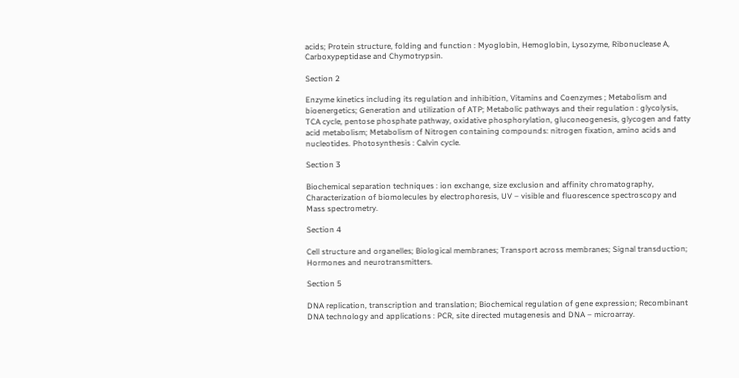acids; Protein structure, folding and function : Myoglobin, Hemoglobin, Lysozyme, Ribonuclease A, Carboxypeptidase and Chymotrypsin.

Section 2

Enzyme kinetics including its regulation and inhibition, Vitamins and Coenzymes ; Metabolism and bioenergetics; Generation and utilization of ATP; Metabolic pathways and their regulation : glycolysis, TCA cycle, pentose phosphate pathway, oxidative phosphorylation, gluconeogenesis, glycogen and fatty acid metabolism; Metabolism of Nitrogen containing compounds: nitrogen fixation, amino acids and nucleotides. Photosynthesis : Calvin cycle.

Section 3

Biochemical separation techniques : ion exchange, size exclusion and affinity chromatography, Characterization of biomolecules by electrophoresis, UV – visible and fluorescence spectroscopy and Mass spectrometry.

Section 4

Cell structure and organelles; Biological membranes; Transport across membranes; Signal transduction; Hormones and neurotransmitters.

Section 5

DNA replication, transcription and translation; Biochemical regulation of gene expression; Recombinant DNA technology and applications : PCR, site directed mutagenesis and DNA – microarray.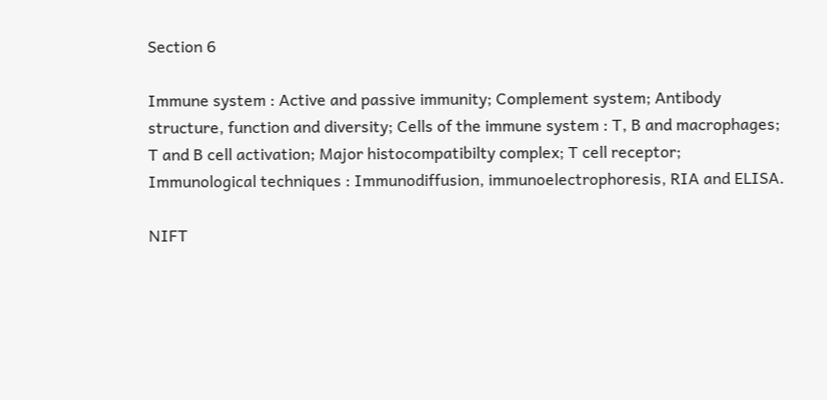Section 6

Immune system : Active and passive immunity; Complement system; Antibody structure, function and diversity; Cells of the immune system : T, B and macrophages; T and B cell activation; Major histocompatibilty complex; T cell receptor; Immunological techniques : Immunodiffusion, immunoelectrophoresis, RIA and ELISA.

NIFT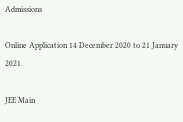Admissions

Online Application 14 December 2020 to 21 January 2021.

JEE Main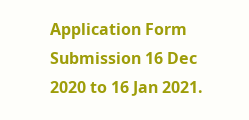Application Form Submission 16 Dec 2020 to 16 Jan 2021.